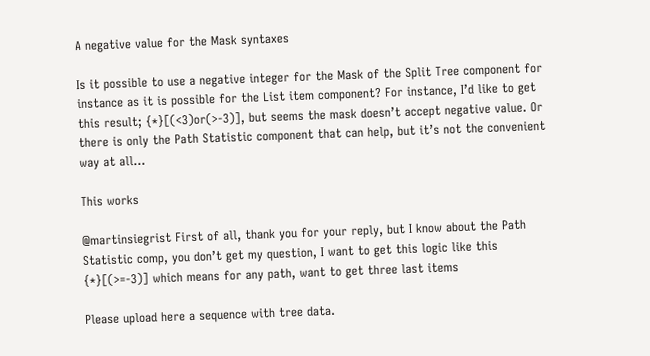A negative value for the Mask syntaxes

Is it possible to use a negative integer for the Mask of the Split Tree component for instance as it is possible for the List item component? For instance, I’d like to get this result; {*}[(<3)or(>-3)], but seems the mask doesn’t accept negative value. Or there is only the Path Statistic component that can help, but it’s not the convenient way at all…

This works

@martinsiegrist First of all, thank you for your reply, but I know about the Path Statistic comp, you don’t get my question, I want to get this logic like this {*}[(>=-3)] which means for any path, want to get three last items

Please upload here a sequence with tree data.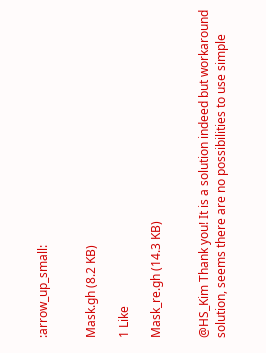:arrow_up_small:


Mask.gh (8.2 KB)

1 Like

Mask_re.gh (14.3 KB)


@HS_Kim Thank you! It is a solution indeed but workaround solution, seems there are no possibilities to use simple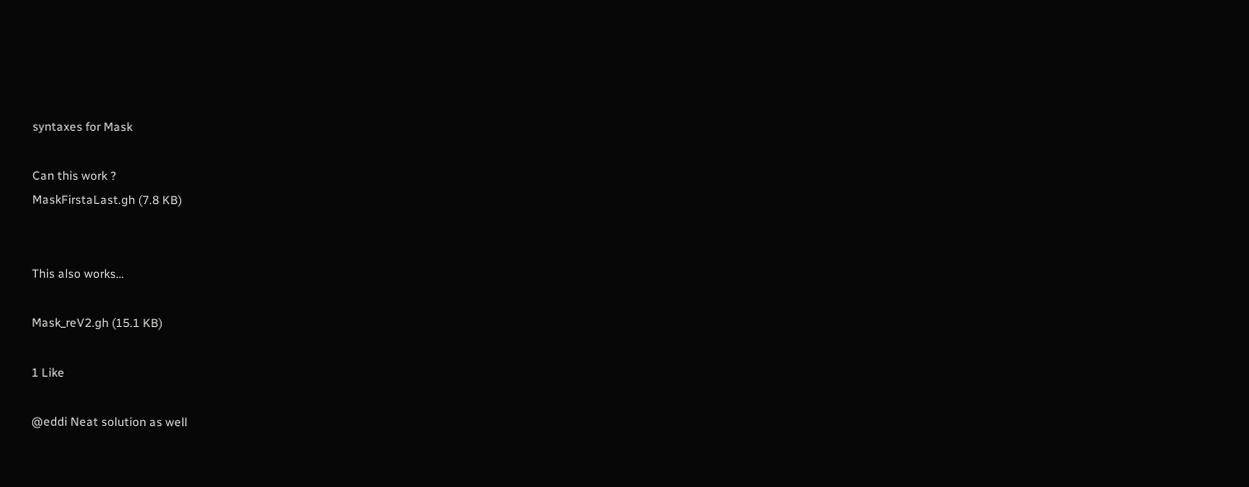syntaxes for Mask

Can this work ?
MaskFirstaLast.gh (7.8 KB)


This also works…

Mask_reV2.gh (15.1 KB)

1 Like

@eddi Neat solution as well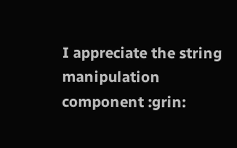I appreciate the string manipulation component :grin: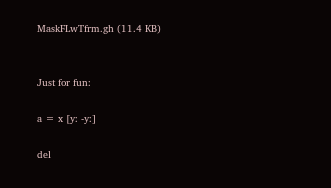MaskFLwTfrm.gh (11.4 KB)


Just for fun:

a = x [y: -y:]

del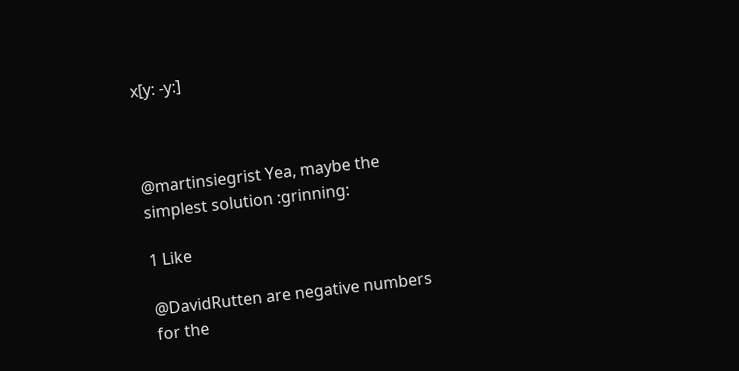x[y: -y:]



@martinsiegrist Yea, maybe the simplest solution :grinning:

1 Like

@DavidRutten are negative numbers for the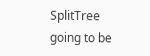SplitTree going to be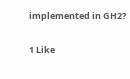implemented in GH2?

1 Like